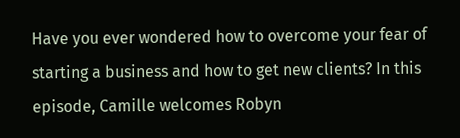Have you ever wondered how to overcome your fear of starting a business and how to get new clients? In this episode, Camille welcomes Robyn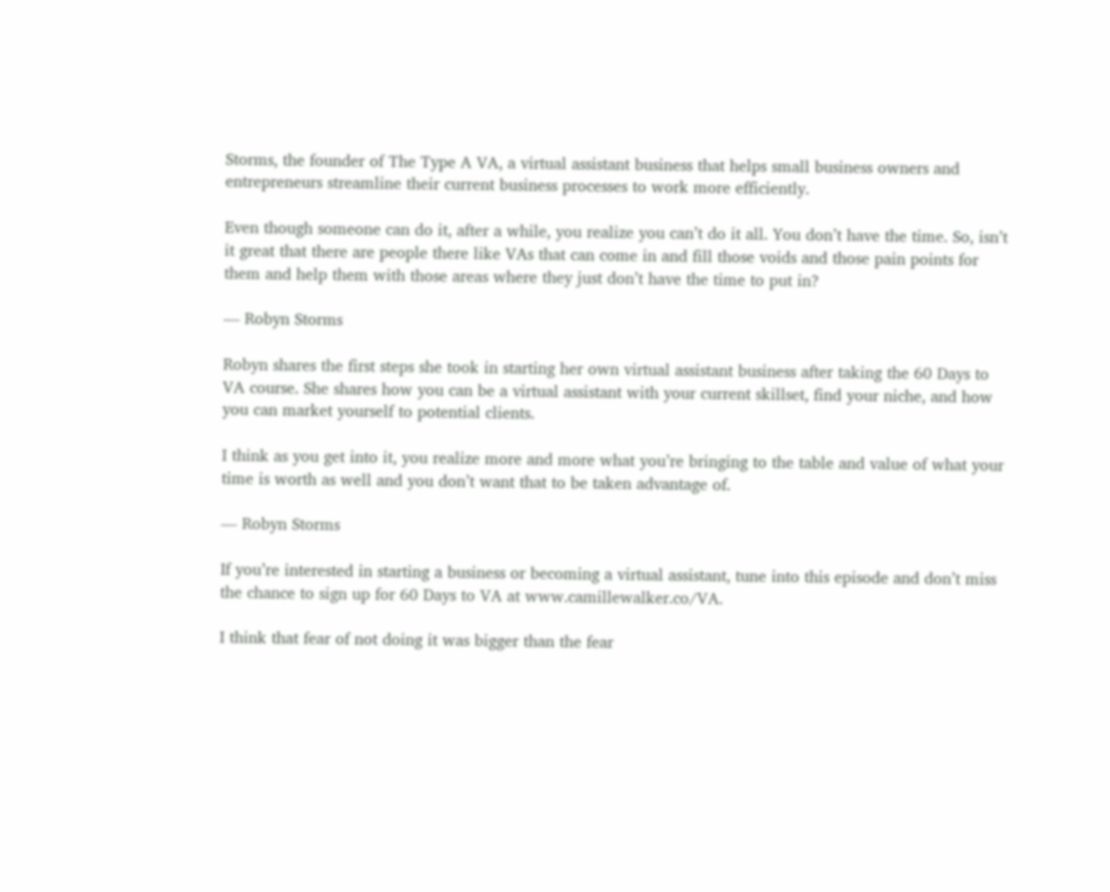Storms, the founder of The Type A VA, a virtual assistant business that helps small business owners and entrepreneurs streamline their current business processes to work more efficiently.

Even though someone can do it, after a while, you realize you can’t do it all. You don’t have the time. So, isn’t it great that there are people there like VAs that can come in and fill those voids and those pain points for them and help them with those areas where they just don’t have the time to put in?

— Robyn Storms

Robyn shares the first steps she took in starting her own virtual assistant business after taking the 60 Days to VA course. She shares how you can be a virtual assistant with your current skillset, find your niche, and how you can market yourself to potential clients.

I think as you get into it, you realize more and more what you’re bringing to the table and value of what your time is worth as well and you don’t want that to be taken advantage of.

— Robyn Storms

If you’re interested in starting a business or becoming a virtual assistant, tune into this episode and don’t miss the chance to sign up for 60 Days to VA at www.camillewalker.co/VA.

I think that fear of not doing it was bigger than the fear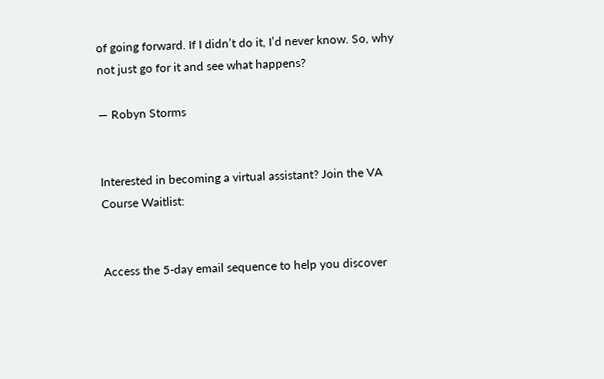of going forward. If I didn’t do it, I’d never know. So, why not just go for it and see what happens?

— Robyn Storms


Interested in becoming a virtual assistant? Join the VA Course Waitlist:


Access the 5-day email sequence to help you discover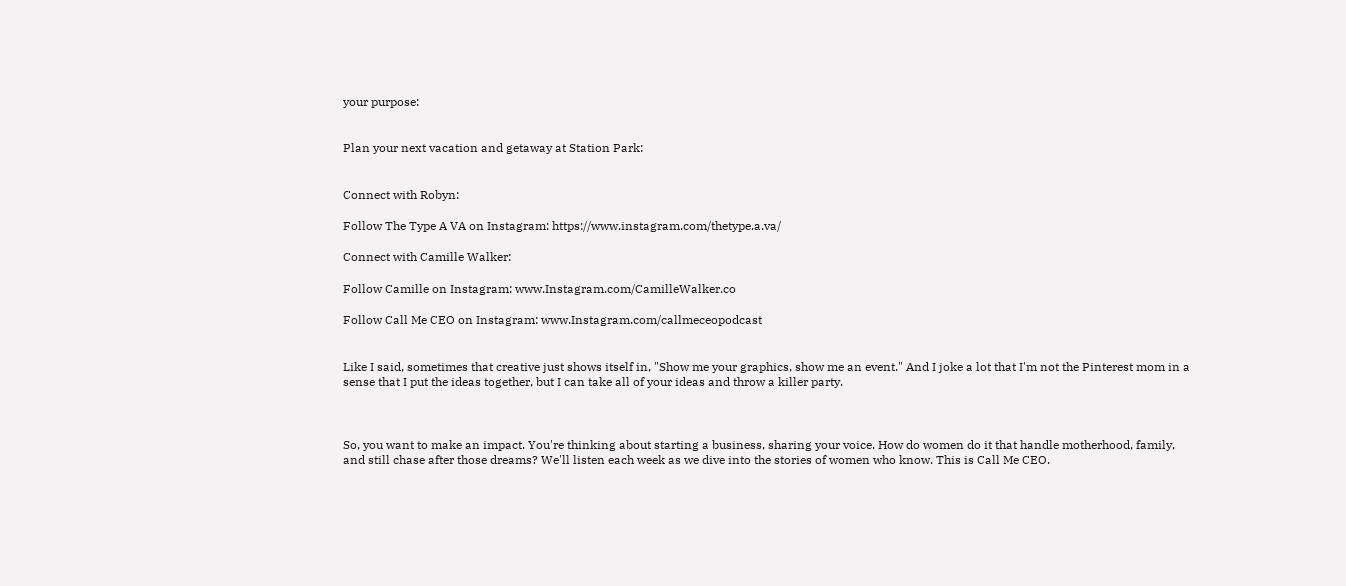your purpose:


Plan your next vacation and getaway at Station Park:


Connect with Robyn:

Follow The Type A VA on Instagram: https://www.instagram.com/thetype.a.va/

Connect with Camille Walker:

Follow Camille on Instagram: www.Instagram.com/CamilleWalker.co

Follow Call Me CEO on Instagram: www.Instagram.com/callmeceopodcast


Like I said, sometimes that creative just shows itself in, "Show me your graphics, show me an event." And I joke a lot that I'm not the Pinterest mom in a sense that I put the ideas together, but I can take all of your ideas and throw a killer party.



So, you want to make an impact. You're thinking about starting a business, sharing your voice. How do women do it that handle motherhood, family, and still chase after those dreams? We'll listen each week as we dive into the stories of women who know. This is Call Me CEO.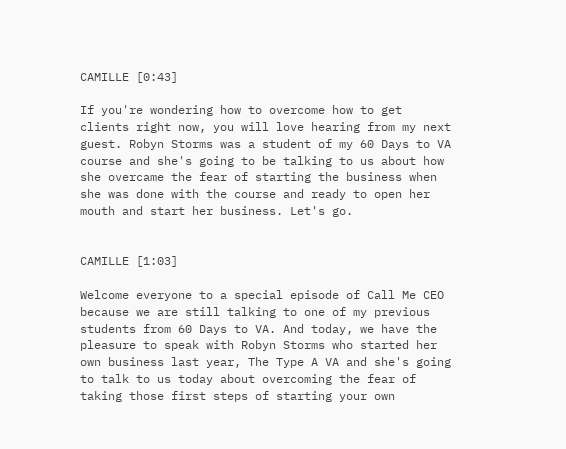CAMILLE [0:43]

If you're wondering how to overcome how to get clients right now, you will love hearing from my next guest. Robyn Storms was a student of my 60 Days to VA course and she's going to be talking to us about how she overcame the fear of starting the business when she was done with the course and ready to open her mouth and start her business. Let's go.


CAMILLE [1:03]

Welcome everyone to a special episode of Call Me CEO because we are still talking to one of my previous students from 60 Days to VA. And today, we have the pleasure to speak with Robyn Storms who started her own business last year, The Type A VA and she's going to talk to us today about overcoming the fear of taking those first steps of starting your own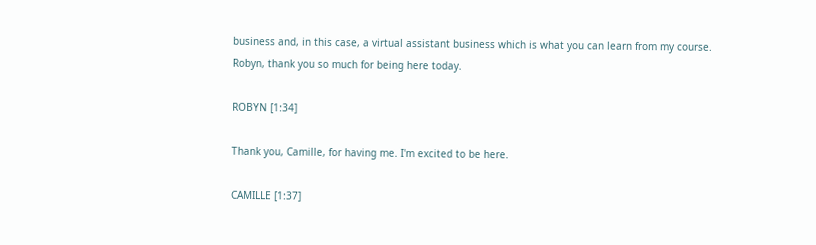business and, in this case, a virtual assistant business which is what you can learn from my course. Robyn, thank you so much for being here today.

ROBYN [1:34]

Thank you, Camille, for having me. I'm excited to be here.

CAMILLE [1:37]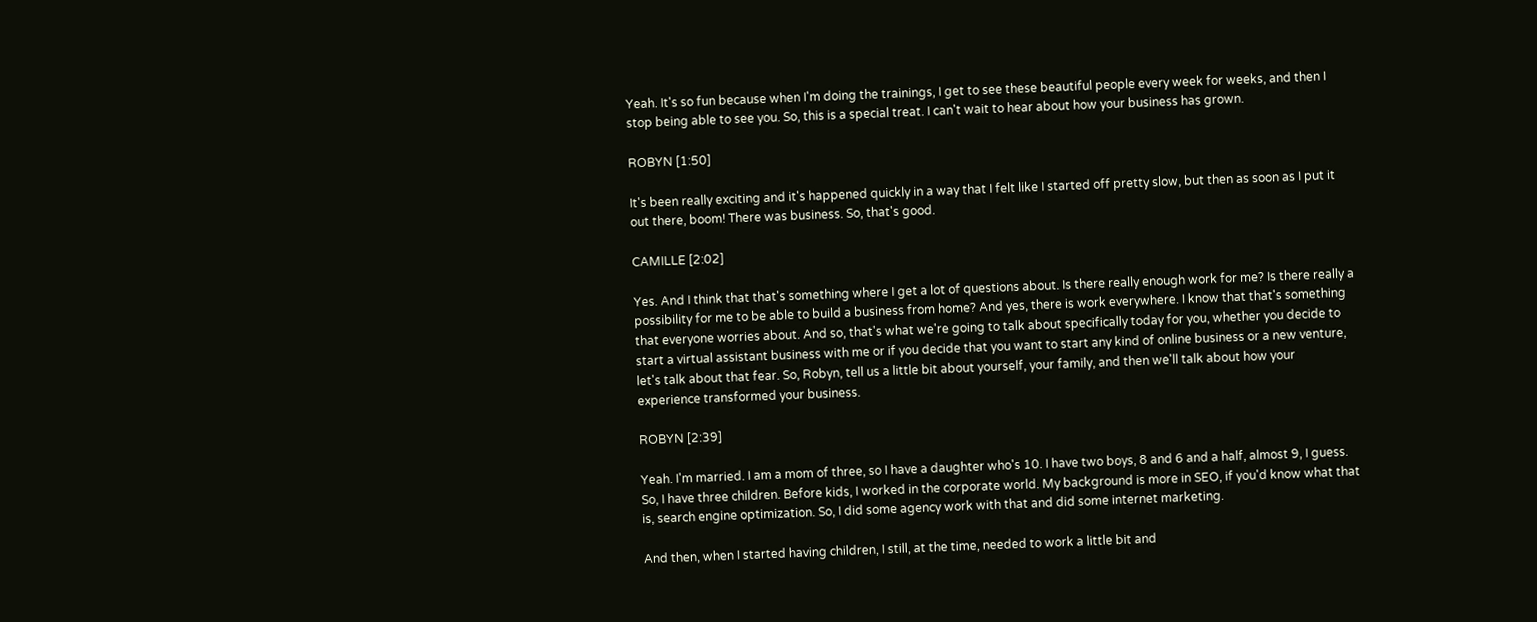Yeah. It's so fun because when I'm doing the trainings, I get to see these beautiful people every week for weeks, and then I stop being able to see you. So, this is a special treat. I can't wait to hear about how your business has grown.

ROBYN [1:50]

It's been really exciting and it's happened quickly in a way that I felt like I started off pretty slow, but then as soon as I put it out there, boom! There was business. So, that's good.

CAMILLE [2:02]

Yes. And I think that that's something where I get a lot of questions about. Is there really enough work for me? Is there really a possibility for me to be able to build a business from home? And yes, there is work everywhere. I know that that's something that everyone worries about. And so, that's what we're going to talk about specifically today for you, whether you decide to start a virtual assistant business with me or if you decide that you want to start any kind of online business or a new venture, let's talk about that fear. So, Robyn, tell us a little bit about yourself, your family, and then we'll talk about how your experience transformed your business.

ROBYN [2:39]

Yeah. I'm married. I am a mom of three, so I have a daughter who's 10. I have two boys, 8 and 6 and a half, almost 9, I guess. So, I have three children. Before kids, I worked in the corporate world. My background is more in SEO, if you'd know what that is, search engine optimization. So, I did some agency work with that and did some internet marketing.

And then, when I started having children, I still, at the time, needed to work a little bit and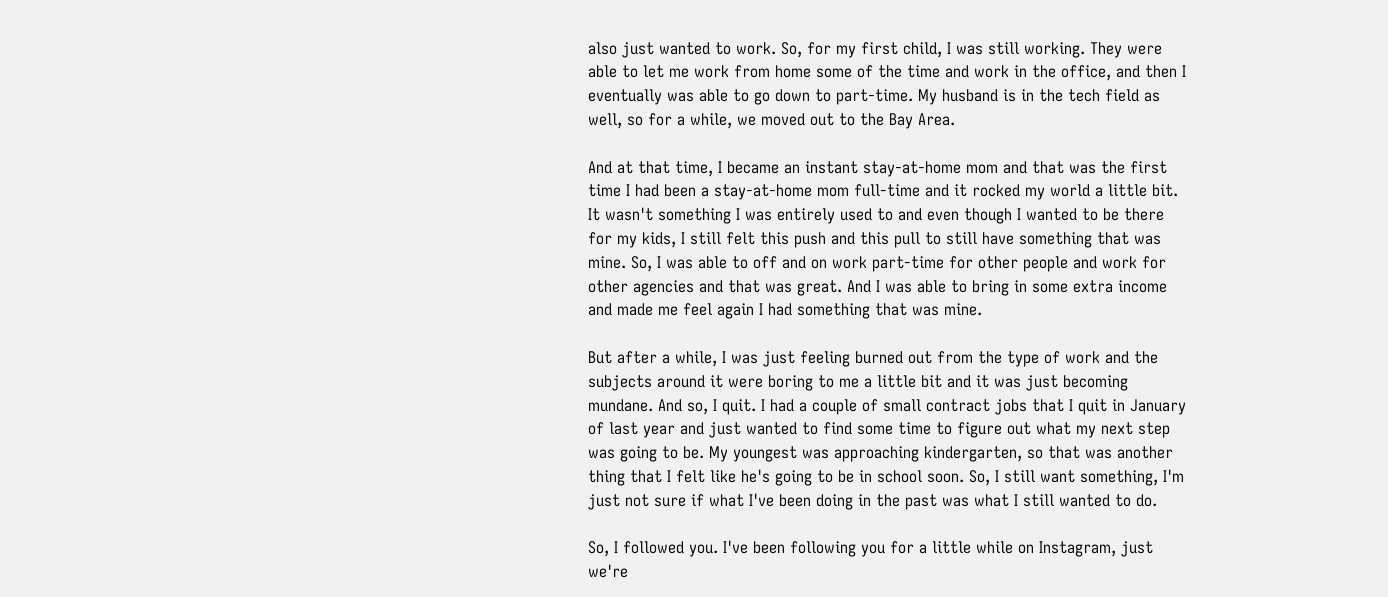also just wanted to work. So, for my first child, I was still working. They were able to let me work from home some of the time and work in the office, and then I eventually was able to go down to part-time. My husband is in the tech field as well, so for a while, we moved out to the Bay Area.

And at that time, I became an instant stay-at-home mom and that was the first time I had been a stay-at-home mom full-time and it rocked my world a little bit. It wasn't something I was entirely used to and even though I wanted to be there for my kids, I still felt this push and this pull to still have something that was mine. So, I was able to off and on work part-time for other people and work for other agencies and that was great. And I was able to bring in some extra income and made me feel again I had something that was mine.

But after a while, I was just feeling burned out from the type of work and the subjects around it were boring to me a little bit and it was just becoming mundane. And so, I quit. I had a couple of small contract jobs that I quit in January of last year and just wanted to find some time to figure out what my next step was going to be. My youngest was approaching kindergarten, so that was another thing that I felt like he's going to be in school soon. So, I still want something, I'm just not sure if what I've been doing in the past was what I still wanted to do.

So, I followed you. I've been following you for a little while on Instagram, just we're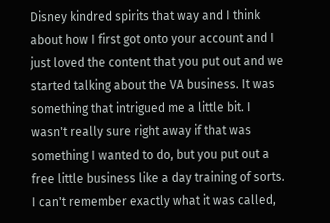Disney kindred spirits that way and I think about how I first got onto your account and I just loved the content that you put out and we started talking about the VA business. It was something that intrigued me a little bit. I wasn't really sure right away if that was something I wanted to do, but you put out a free little business like a day training of sorts. I can't remember exactly what it was called,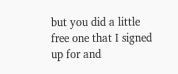but you did a little free one that I signed up for and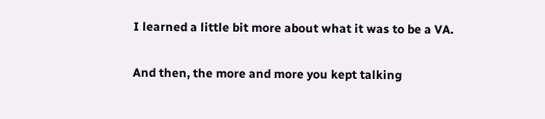I learned a little bit more about what it was to be a VA.

And then, the more and more you kept talking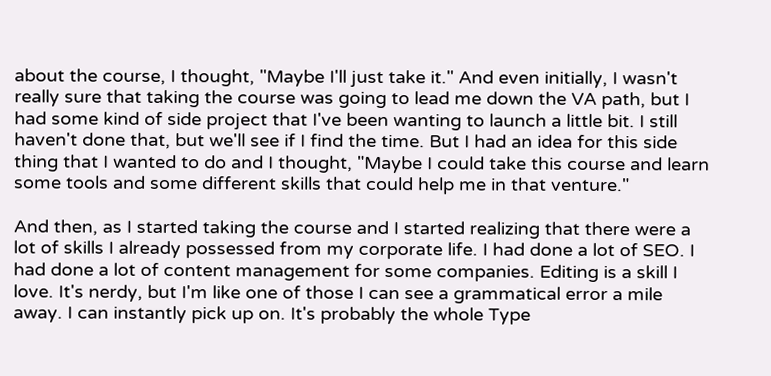about the course, I thought, "Maybe I'll just take it." And even initially, I wasn't really sure that taking the course was going to lead me down the VA path, but I had some kind of side project that I've been wanting to launch a little bit. I still haven't done that, but we'll see if I find the time. But I had an idea for this side thing that I wanted to do and I thought, "Maybe I could take this course and learn some tools and some different skills that could help me in that venture."

And then, as I started taking the course and I started realizing that there were a lot of skills I already possessed from my corporate life. I had done a lot of SEO. I had done a lot of content management for some companies. Editing is a skill I love. It's nerdy, but I'm like one of those I can see a grammatical error a mile away. I can instantly pick up on. It's probably the whole Type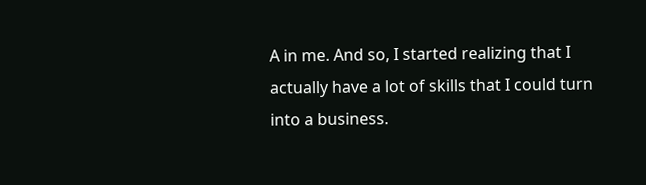A in me. And so, I started realizing that I actually have a lot of skills that I could turn into a business.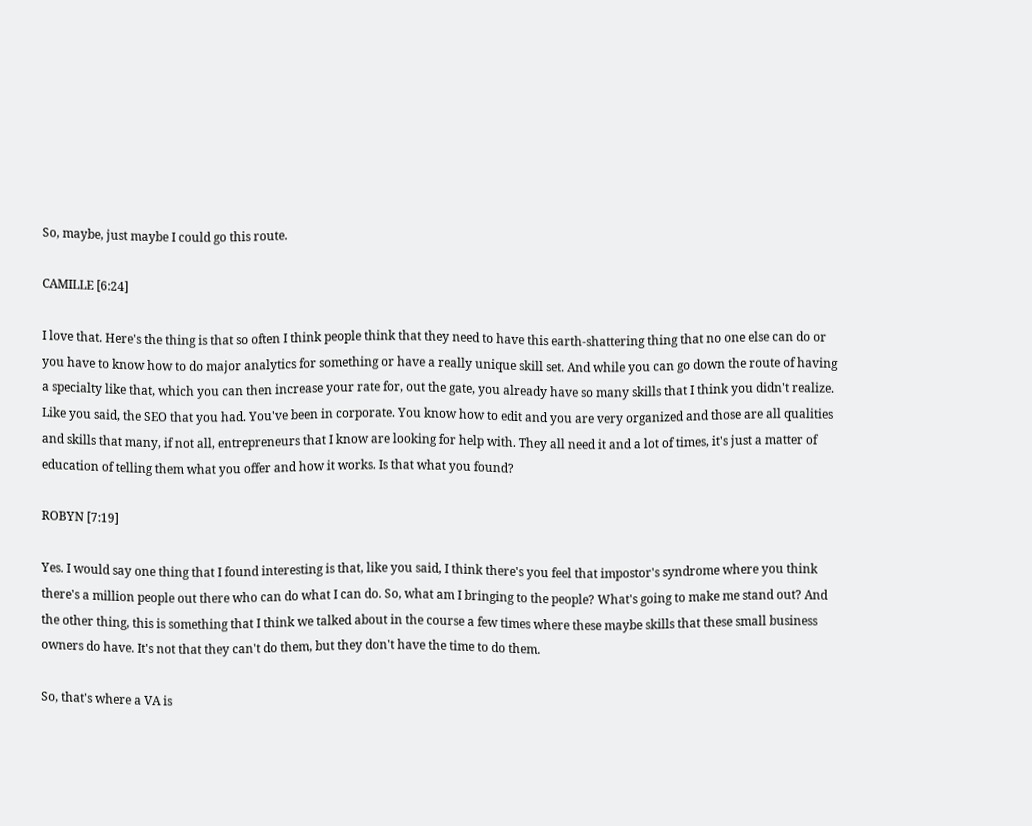So, maybe, just maybe I could go this route.

CAMILLE [6:24]

I love that. Here's the thing is that so often I think people think that they need to have this earth-shattering thing that no one else can do or you have to know how to do major analytics for something or have a really unique skill set. And while you can go down the route of having a specialty like that, which you can then increase your rate for, out the gate, you already have so many skills that I think you didn't realize. Like you said, the SEO that you had. You've been in corporate. You know how to edit and you are very organized and those are all qualities and skills that many, if not all, entrepreneurs that I know are looking for help with. They all need it and a lot of times, it's just a matter of education of telling them what you offer and how it works. Is that what you found?

ROBYN [7:19]

Yes. I would say one thing that I found interesting is that, like you said, I think there's you feel that impostor's syndrome where you think there's a million people out there who can do what I can do. So, what am I bringing to the people? What's going to make me stand out? And the other thing, this is something that I think we talked about in the course a few times where these maybe skills that these small business owners do have. It's not that they can't do them, but they don't have the time to do them.

So, that's where a VA is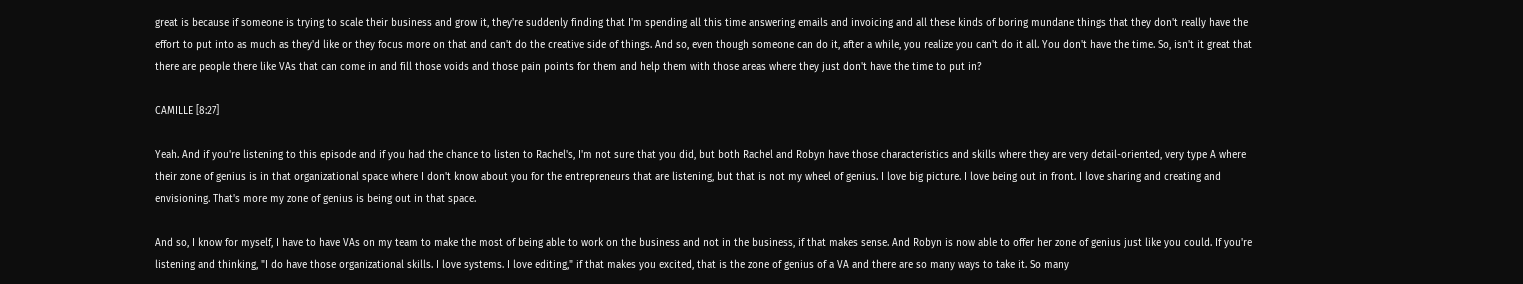great is because if someone is trying to scale their business and grow it, they're suddenly finding that I'm spending all this time answering emails and invoicing and all these kinds of boring mundane things that they don't really have the effort to put into as much as they'd like or they focus more on that and can't do the creative side of things. And so, even though someone can do it, after a while, you realize you can't do it all. You don't have the time. So, isn't it great that there are people there like VAs that can come in and fill those voids and those pain points for them and help them with those areas where they just don't have the time to put in?

CAMILLE [8:27]

Yeah. And if you're listening to this episode and if you had the chance to listen to Rachel's, I'm not sure that you did, but both Rachel and Robyn have those characteristics and skills where they are very detail-oriented, very type A where their zone of genius is in that organizational space where I don't know about you for the entrepreneurs that are listening, but that is not my wheel of genius. I love big picture. I love being out in front. I love sharing and creating and envisioning. That's more my zone of genius is being out in that space.

And so, I know for myself, I have to have VAs on my team to make the most of being able to work on the business and not in the business, if that makes sense. And Robyn is now able to offer her zone of genius just like you could. If you're listening and thinking, "I do have those organizational skills. I love systems. I love editing," if that makes you excited, that is the zone of genius of a VA and there are so many ways to take it. So many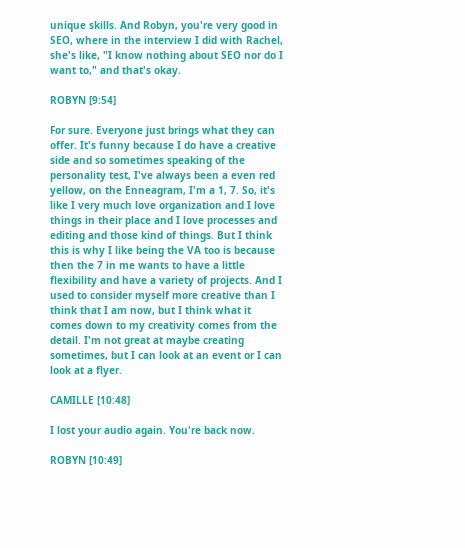unique skills. And Robyn, you're very good in SEO, where in the interview I did with Rachel, she's like, "I know nothing about SEO nor do I want to," and that's okay.

ROBYN [9:54]

For sure. Everyone just brings what they can offer. It's funny because I do have a creative side and so sometimes speaking of the personality test, I've always been a even red yellow, on the Enneagram, I'm a 1, 7. So, it's like I very much love organization and I love things in their place and I love processes and editing and those kind of things. But I think this is why I like being the VA too is because then the 7 in me wants to have a little flexibility and have a variety of projects. And I used to consider myself more creative than I think that I am now, but I think what it comes down to my creativity comes from the detail. I'm not great at maybe creating sometimes, but I can look at an event or I can look at a flyer.

CAMILLE [10:48]

I lost your audio again. You're back now.

ROBYN [10:49]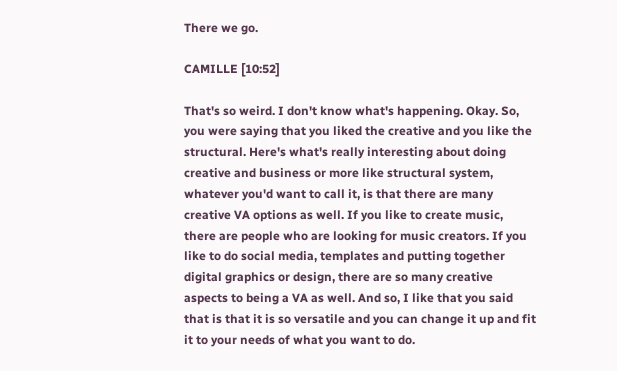There we go.

CAMILLE [10:52]

That's so weird. I don't know what's happening. Okay. So, you were saying that you liked the creative and you like the structural. Here's what's really interesting about doing creative and business or more like structural system, whatever you'd want to call it, is that there are many creative VA options as well. If you like to create music, there are people who are looking for music creators. If you like to do social media, templates and putting together digital graphics or design, there are so many creative aspects to being a VA as well. And so, I like that you said that is that it is so versatile and you can change it up and fit it to your needs of what you want to do.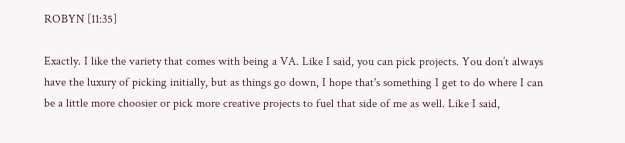ROBYN [11:35]

Exactly. I like the variety that comes with being a VA. Like I said, you can pick projects. You don’t always have the luxury of picking initially, but as things go down, I hope that's something I get to do where I can be a little more choosier or pick more creative projects to fuel that side of me as well. Like I said,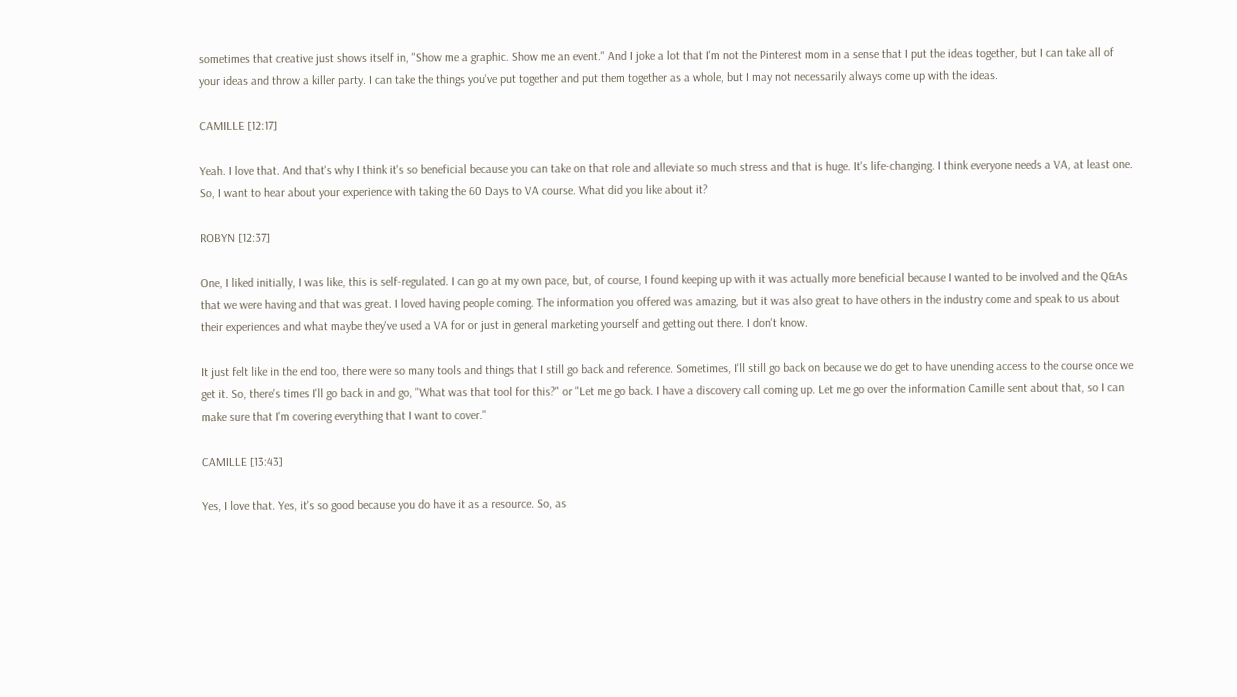sometimes that creative just shows itself in, "Show me a graphic. Show me an event." And I joke a lot that I'm not the Pinterest mom in a sense that I put the ideas together, but I can take all of your ideas and throw a killer party. I can take the things you've put together and put them together as a whole, but I may not necessarily always come up with the ideas.

CAMILLE [12:17]

Yeah. I love that. And that's why I think it's so beneficial because you can take on that role and alleviate so much stress and that is huge. It's life-changing. I think everyone needs a VA, at least one. So, I want to hear about your experience with taking the 60 Days to VA course. What did you like about it?

ROBYN [12:37]

One, I liked initially, I was like, this is self-regulated. I can go at my own pace, but, of course, I found keeping up with it was actually more beneficial because I wanted to be involved and the Q&As that we were having and that was great. I loved having people coming. The information you offered was amazing, but it was also great to have others in the industry come and speak to us about their experiences and what maybe they've used a VA for or just in general marketing yourself and getting out there. I don't know.

It just felt like in the end too, there were so many tools and things that I still go back and reference. Sometimes, I'll still go back on because we do get to have unending access to the course once we get it. So, there's times I'll go back in and go, "What was that tool for this?" or "Let me go back. I have a discovery call coming up. Let me go over the information Camille sent about that, so I can make sure that I'm covering everything that I want to cover."

CAMILLE [13:43]

Yes, I love that. Yes, it's so good because you do have it as a resource. So, as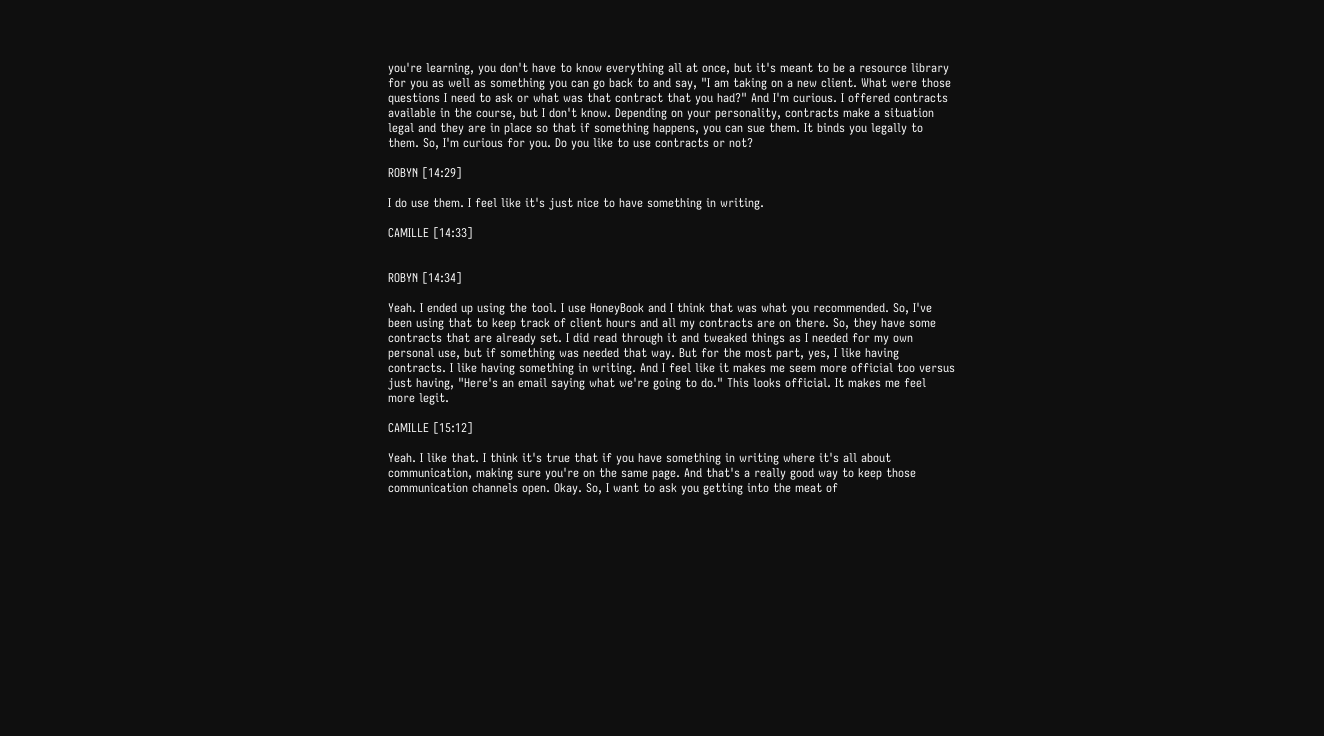you're learning, you don't have to know everything all at once, but it's meant to be a resource library for you as well as something you can go back to and say, "I am taking on a new client. What were those questions I need to ask or what was that contract that you had?" And I'm curious. I offered contracts available in the course, but I don't know. Depending on your personality, contracts make a situation legal and they are in place so that if something happens, you can sue them. It binds you legally to them. So, I'm curious for you. Do you like to use contracts or not?

ROBYN [14:29]

I do use them. I feel like it's just nice to have something in writing.

CAMILLE [14:33]


ROBYN [14:34]

Yeah. I ended up using the tool. I use HoneyBook and I think that was what you recommended. So, I've been using that to keep track of client hours and all my contracts are on there. So, they have some contracts that are already set. I did read through it and tweaked things as I needed for my own personal use, but if something was needed that way. But for the most part, yes, I like having contracts. I like having something in writing. And I feel like it makes me seem more official too versus just having, "Here's an email saying what we're going to do." This looks official. It makes me feel more legit.

CAMILLE [15:12]

Yeah. I like that. I think it's true that if you have something in writing where it's all about communication, making sure you're on the same page. And that's a really good way to keep those communication channels open. Okay. So, I want to ask you getting into the meat of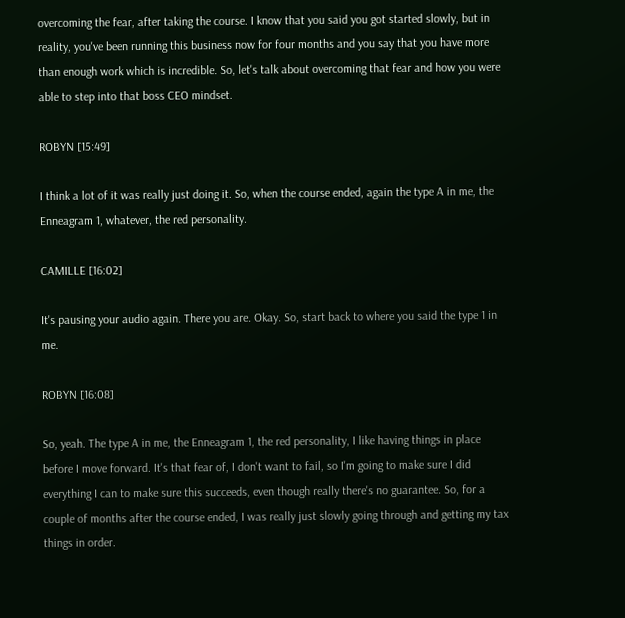overcoming the fear, after taking the course. I know that you said you got started slowly, but in reality, you've been running this business now for four months and you say that you have more than enough work which is incredible. So, let's talk about overcoming that fear and how you were able to step into that boss CEO mindset.

ROBYN [15:49]

I think a lot of it was really just doing it. So, when the course ended, again the type A in me, the Enneagram 1, whatever, the red personality.

CAMILLE [16:02]

It's pausing your audio again. There you are. Okay. So, start back to where you said the type 1 in me.

ROBYN [16:08]

So, yeah. The type A in me, the Enneagram 1, the red personality, I like having things in place before I move forward. It's that fear of, I don't want to fail, so I'm going to make sure I did everything I can to make sure this succeeds, even though really there's no guarantee. So, for a couple of months after the course ended, I was really just slowly going through and getting my tax things in order.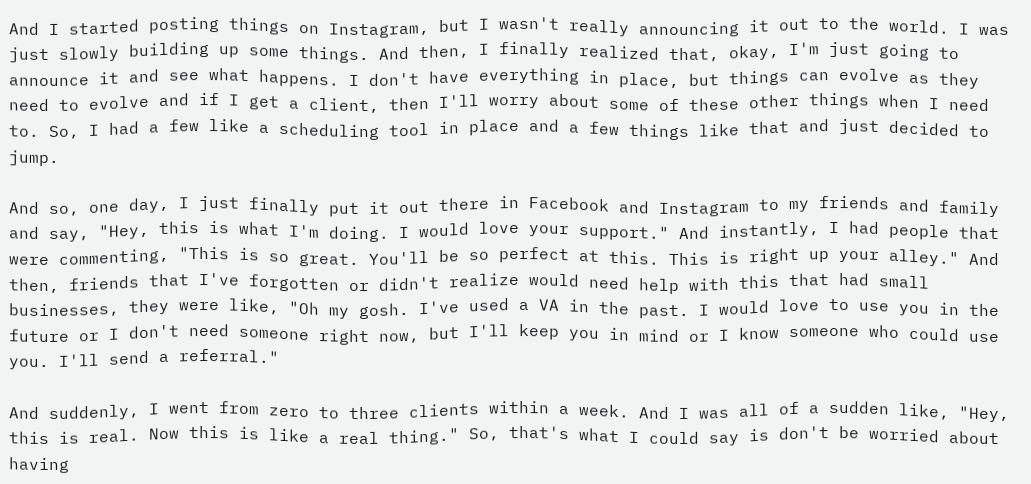And I started posting things on Instagram, but I wasn't really announcing it out to the world. I was just slowly building up some things. And then, I finally realized that, okay, I'm just going to announce it and see what happens. I don't have everything in place, but things can evolve as they need to evolve and if I get a client, then I'll worry about some of these other things when I need to. So, I had a few like a scheduling tool in place and a few things like that and just decided to jump.

And so, one day, I just finally put it out there in Facebook and Instagram to my friends and family and say, "Hey, this is what I'm doing. I would love your support." And instantly, I had people that were commenting, "This is so great. You'll be so perfect at this. This is right up your alley." And then, friends that I've forgotten or didn't realize would need help with this that had small businesses, they were like, "Oh my gosh. I've used a VA in the past. I would love to use you in the future or I don't need someone right now, but I'll keep you in mind or I know someone who could use you. I'll send a referral."

And suddenly, I went from zero to three clients within a week. And I was all of a sudden like, "Hey, this is real. Now this is like a real thing." So, that's what I could say is don't be worried about having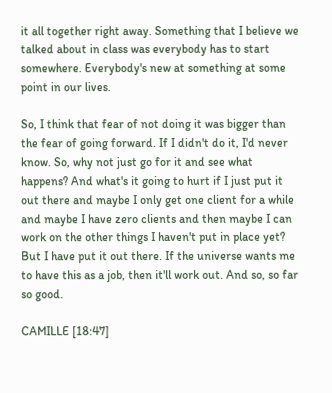it all together right away. Something that I believe we talked about in class was everybody has to start somewhere. Everybody's new at something at some point in our lives.

So, I think that fear of not doing it was bigger than the fear of going forward. If I didn't do it, I'd never know. So, why not just go for it and see what happens? And what's it going to hurt if I just put it out there and maybe I only get one client for a while and maybe I have zero clients and then maybe I can work on the other things I haven't put in place yet? But I have put it out there. If the universe wants me to have this as a job, then it'll work out. And so, so far so good.

CAMILLE [18:47]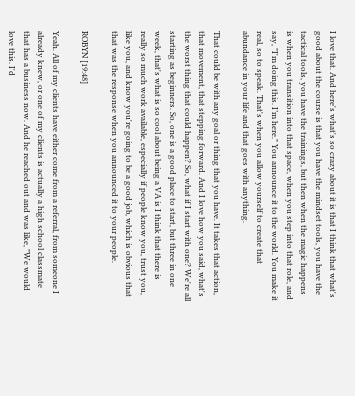I love that. And here's what's so crazy about it is that I think that what's good about the course is that you have the mindset tools, you have the tactical tools, you have the trainings, but then when the magic happens is when you transition into that space, when you step into that role, and say, "I'm doing this. I’m here." You announce it to the world. You make it real, so to speak. That's when you allow yourself to create that abundance in your life and that goes with anything.

That could be with any goal or thing that you have. It takes that action, that movement, that stepping forward. And I love how you said, what's the worst thing that could happen? So, what if I start with one? We're all starting as beginners. So, one is a good place to start, but three in one week, that's what is so cool about being a VA is I think that there is really so much work available, especially if people know you, trust you, like you, and know you're going to be a good job, which is obvious that that was the response when you announced it to your people.

ROBYN [19:48]

Yeah. All of my clients have either come from a referral, from someone I already knew, or one of my clients is actually a high school classmate that has a business now. And he reached out and was like, "We would love this. I'd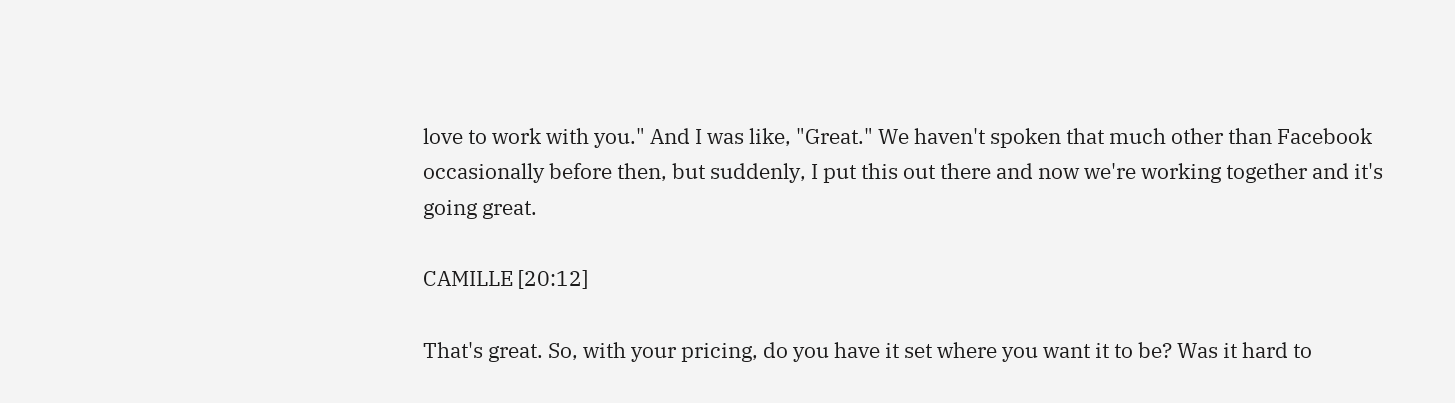love to work with you." And I was like, "Great." We haven't spoken that much other than Facebook occasionally before then, but suddenly, I put this out there and now we're working together and it's going great.

CAMILLE [20:12]

That's great. So, with your pricing, do you have it set where you want it to be? Was it hard to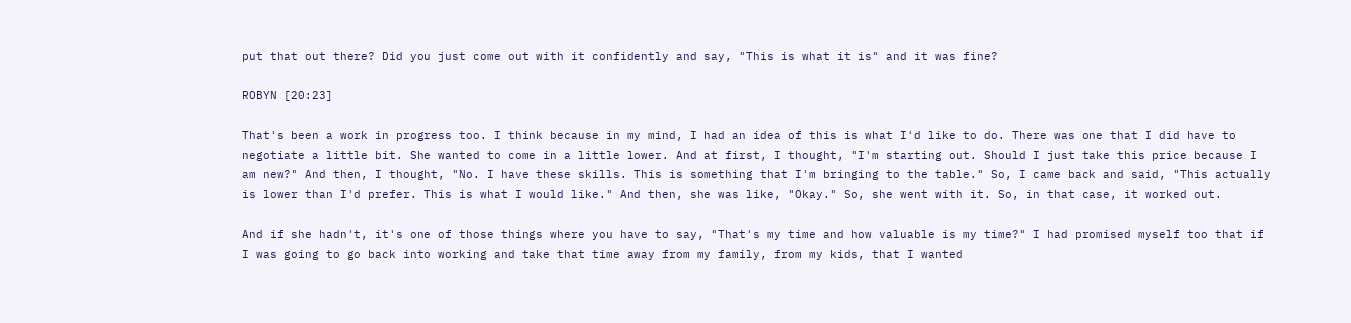put that out there? Did you just come out with it confidently and say, "This is what it is" and it was fine?

ROBYN [20:23]

That's been a work in progress too. I think because in my mind, I had an idea of this is what I'd like to do. There was one that I did have to negotiate a little bit. She wanted to come in a little lower. And at first, I thought, "I'm starting out. Should I just take this price because I am new?" And then, I thought, "No. I have these skills. This is something that I'm bringing to the table." So, I came back and said, "This actually is lower than I'd prefer. This is what I would like." And then, she was like, "Okay." So, she went with it. So, in that case, it worked out.

And if she hadn't, it's one of those things where you have to say, "That's my time and how valuable is my time?" I had promised myself too that if I was going to go back into working and take that time away from my family, from my kids, that I wanted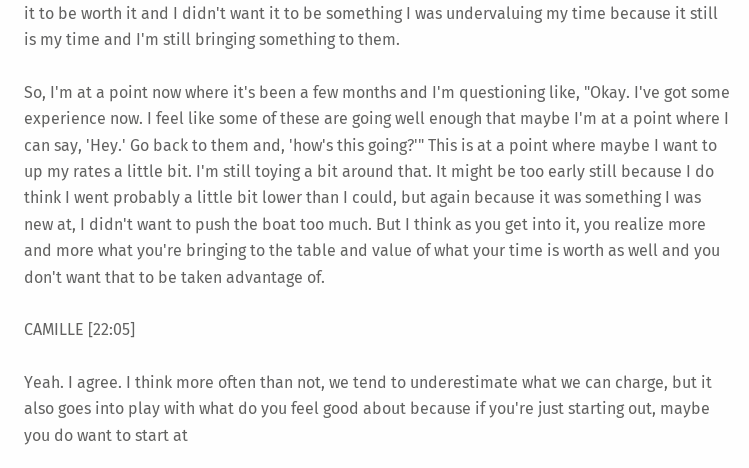it to be worth it and I didn't want it to be something I was undervaluing my time because it still is my time and I'm still bringing something to them.

So, I'm at a point now where it's been a few months and I'm questioning like, "Okay. I've got some experience now. I feel like some of these are going well enough that maybe I'm at a point where I can say, 'Hey.' Go back to them and, 'how's this going?'" This is at a point where maybe I want to up my rates a little bit. I'm still toying a bit around that. It might be too early still because I do think I went probably a little bit lower than I could, but again because it was something I was new at, I didn't want to push the boat too much. But I think as you get into it, you realize more and more what you're bringing to the table and value of what your time is worth as well and you don't want that to be taken advantage of.

CAMILLE [22:05]

Yeah. I agree. I think more often than not, we tend to underestimate what we can charge, but it also goes into play with what do you feel good about because if you're just starting out, maybe you do want to start at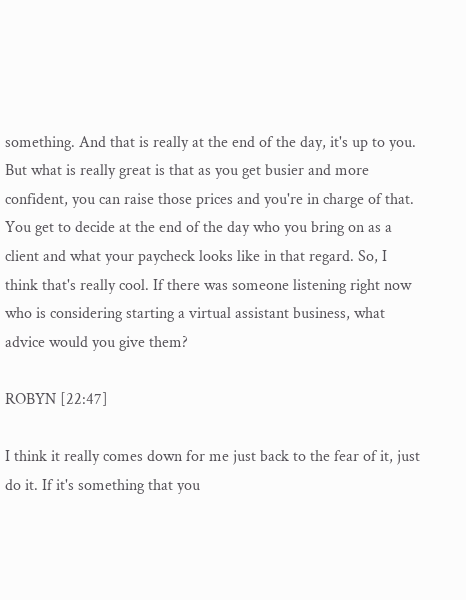something. And that is really at the end of the day, it's up to you. But what is really great is that as you get busier and more confident, you can raise those prices and you're in charge of that. You get to decide at the end of the day who you bring on as a client and what your paycheck looks like in that regard. So, I think that's really cool. If there was someone listening right now who is considering starting a virtual assistant business, what advice would you give them?

ROBYN [22:47]

I think it really comes down for me just back to the fear of it, just do it. If it's something that you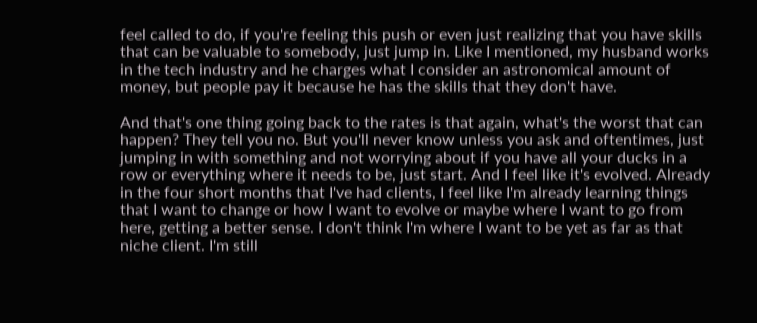feel called to do, if you're feeling this push or even just realizing that you have skills that can be valuable to somebody, just jump in. Like I mentioned, my husband works in the tech industry and he charges what I consider an astronomical amount of money, but people pay it because he has the skills that they don't have.

And that's one thing going back to the rates is that again, what's the worst that can happen? They tell you no. But you'll never know unless you ask and oftentimes, just jumping in with something and not worrying about if you have all your ducks in a row or everything where it needs to be, just start. And I feel like it's evolved. Already in the four short months that I've had clients, I feel like I'm already learning things that I want to change or how I want to evolve or maybe where I want to go from here, getting a better sense. I don't think I'm where I want to be yet as far as that niche client. I'm still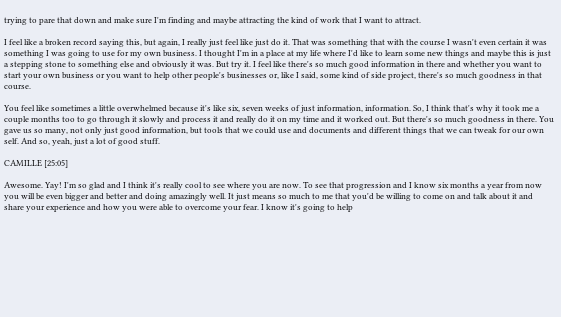trying to pare that down and make sure I'm finding and maybe attracting the kind of work that I want to attract.

I feel like a broken record saying this, but again, I really just feel like just do it. That was something that with the course I wasn't even certain it was something I was going to use for my own business. I thought I'm in a place at my life where I'd like to learn some new things and maybe this is just a stepping stone to something else and obviously it was. But try it. I feel like there's so much good information in there and whether you want to start your own business or you want to help other people's businesses or, like I said, some kind of side project, there's so much goodness in that course.

You feel like sometimes a little overwhelmed because it's like six, seven weeks of just information, information. So, I think that's why it took me a couple months too to go through it slowly and process it and really do it on my time and it worked out. But there's so much goodness in there. You gave us so many, not only just good information, but tools that we could use and documents and different things that we can tweak for our own self. And so, yeah, just a lot of good stuff.

CAMILLE [25:05]

Awesome. Yay! I'm so glad and I think it's really cool to see where you are now. To see that progression and I know six months a year from now you will be even bigger and better and doing amazingly well. It just means so much to me that you'd be willing to come on and talk about it and share your experience and how you were able to overcome your fear. I know it's going to help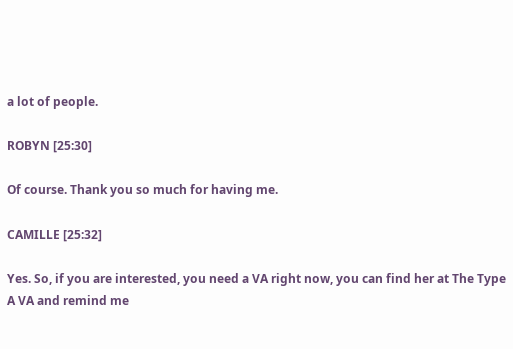a lot of people.

ROBYN [25:30]

Of course. Thank you so much for having me.

CAMILLE [25:32]

Yes. So, if you are interested, you need a VA right now, you can find her at The Type A VA and remind me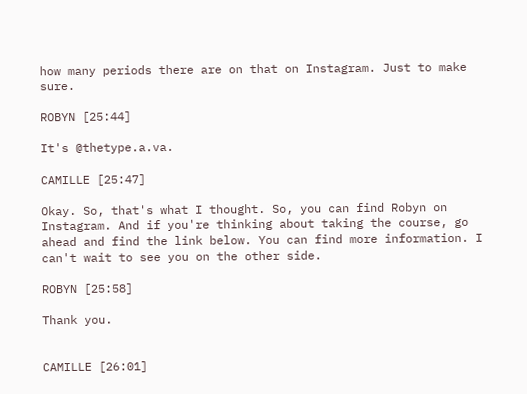how many periods there are on that on Instagram. Just to make sure.

ROBYN [25:44]

It's @thetype.a.va.

CAMILLE [25:47]

Okay. So, that's what I thought. So, you can find Robyn on Instagram. And if you're thinking about taking the course, go ahead and find the link below. You can find more information. I can't wait to see you on the other side.

ROBYN [25:58]

Thank you.


CAMILLE [26:01]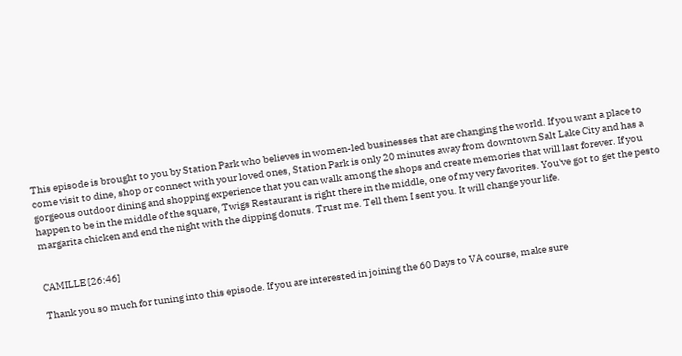This episode is brought to you by Station Park who believes in women-led businesses that are changing the world. If you want a place to come visit to dine, shop or connect with your loved ones, Station Park is only 20 minutes away from downtown Salt Lake City and has a gorgeous outdoor dining and shopping experience that you can walk among the shops and create memories that will last forever. If you happen to be in the middle of the square, Twigs Restaurant is right there in the middle, one of my very favorites. You've got to get the pesto margarita chicken and end the night with the dipping donuts. Trust me. Tell them I sent you. It will change your life.


CAMILLE [26:46]

Thank you so much for tuning into this episode. If you are interested in joining the 60 Days to VA course, make sure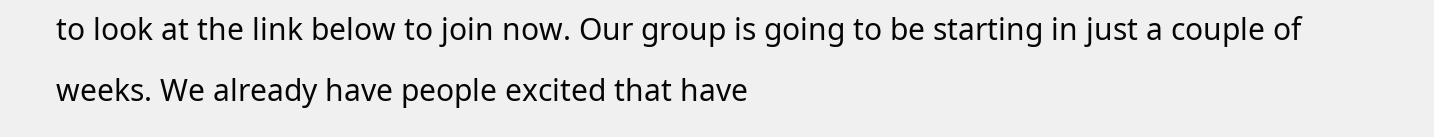to look at the link below to join now. Our group is going to be starting in just a couple of weeks. We already have people excited that have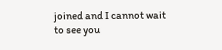joined and I cannot wait to see you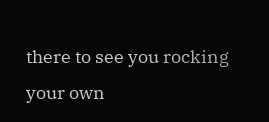there to see you rocking your own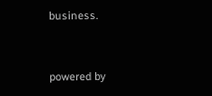business.


powered by